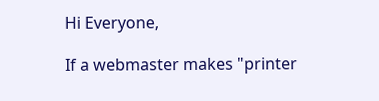Hi Everyone,

If a webmaster makes "printer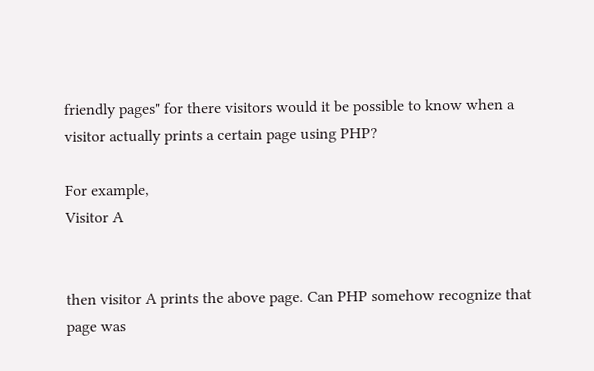friendly pages" for there visitors would it be possible to know when a visitor actually prints a certain page using PHP?

For example,
Visitor A


then visitor A prints the above page. Can PHP somehow recognize that page was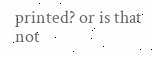printed? or is that not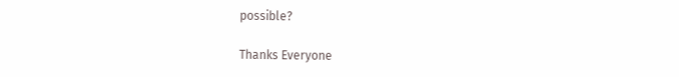possible?

Thanks Everyone